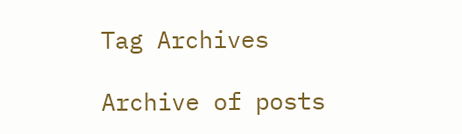Tag Archives

Archive of posts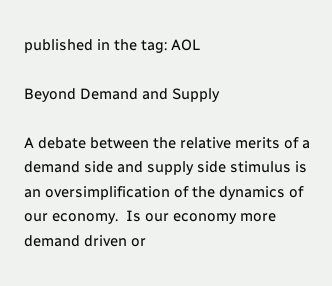published in the tag: AOL

Beyond Demand and Supply

A debate between the relative merits of a demand side and supply side stimulus is an oversimplification of the dynamics of our economy.  Is our economy more demand driven or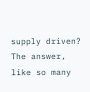supply driven? The answer, like so many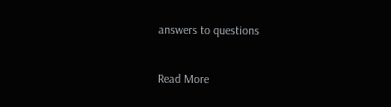answers to questions

Read More